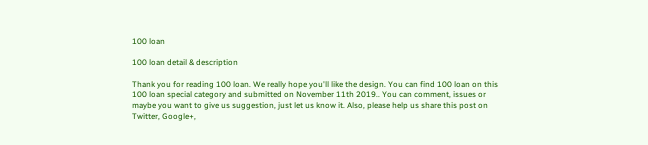100 loan

100 loan detail & description

Thank you for reading 100 loan. We really hope you'll like the design. You can find 100 loan on this 100 loan special category and submitted on November 11th 2019.. You can comment, issues or maybe you want to give us suggestion, just let us know it. Also, please help us share this post on Twitter, Google+,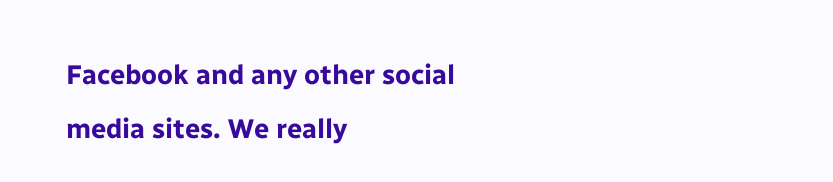Facebook and any other social media sites. We really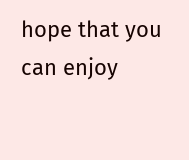hope that you can enjoy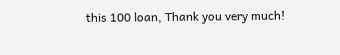this 100 loan, Thank you very much!